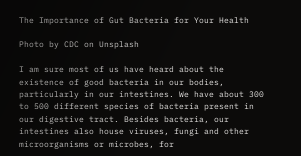The Importance of Gut Bacteria for Your Health

Photo by CDC on Unsplash

I am sure most of us have heard about the existence of good bacteria in our bodies, particularly in our intestines. We have about 300 to 500 different species of bacteria present in our digestive tract. Besides bacteria, our intestines also house viruses, fungi and other microorganisms or microbes, for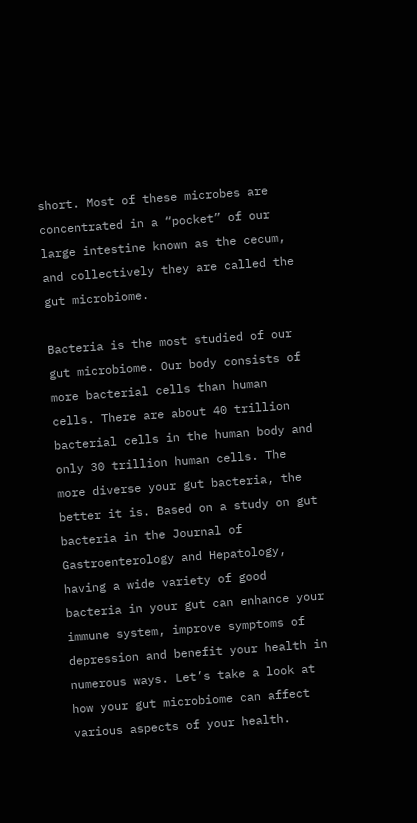short. Most of these microbes are concentrated in a “pocket” of our large intestine known as the cecum, and collectively they are called the gut microbiome.

Bacteria is the most studied of our gut microbiome. Our body consists of more bacterial cells than human cells. There are about 40 trillion bacterial cells in the human body and only 30 trillion human cells. The more diverse your gut bacteria, the better it is. Based on a study on gut bacteria in the Journal of Gastroenterology and Hepatology, having a wide variety of good bacteria in your gut can enhance your immune system, improve symptoms of depression and benefit your health in numerous ways. Let’s take a look at how your gut microbiome can affect various aspects of your health.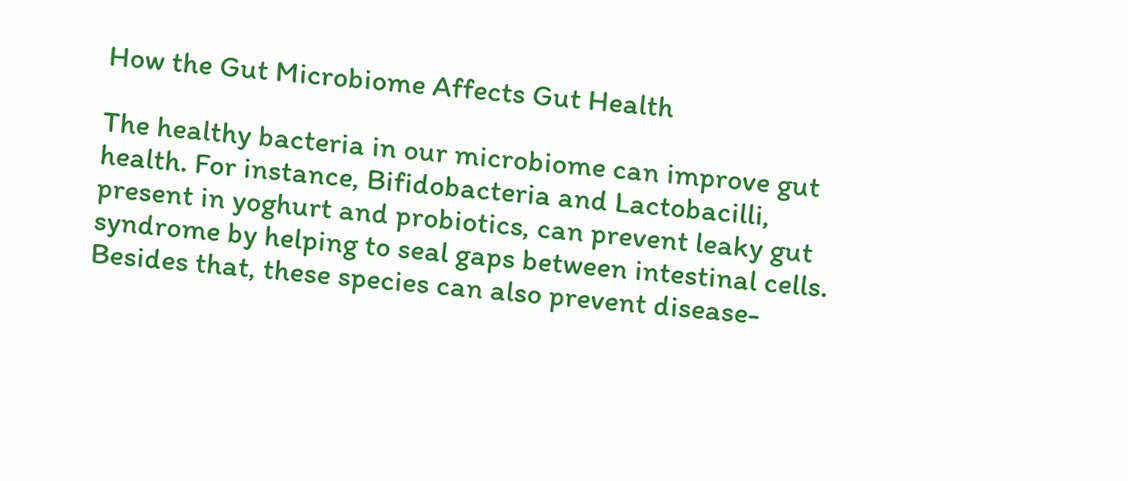How the Gut Microbiome Affects Gut Health

The healthy bacteria in our microbiome can improve gut health. For instance, Bifidobacteria and Lactobacilli, present in yoghurt and probiotics, can prevent leaky gut syndrome by helping to seal gaps between intestinal cells. Besides that, these species can also prevent disease-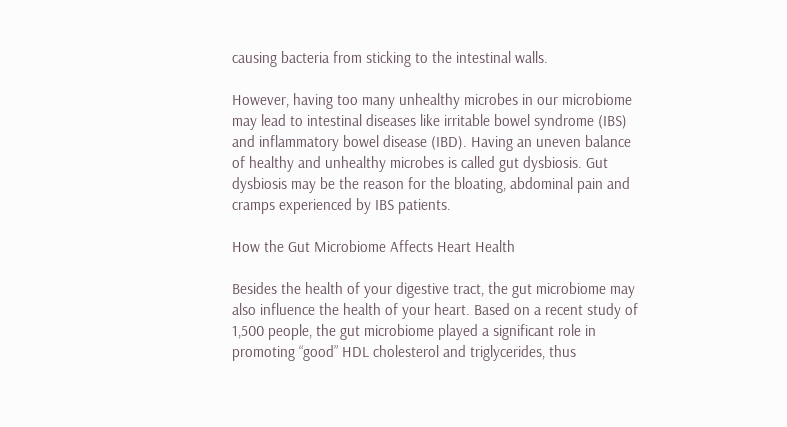causing bacteria from sticking to the intestinal walls.

However, having too many unhealthy microbes in our microbiome may lead to intestinal diseases like irritable bowel syndrome (IBS) and inflammatory bowel disease (IBD). Having an uneven balance of healthy and unhealthy microbes is called gut dysbiosis. Gut dysbiosis may be the reason for the bloating, abdominal pain and cramps experienced by IBS patients.

How the Gut Microbiome Affects Heart Health

Besides the health of your digestive tract, the gut microbiome may also influence the health of your heart. Based on a recent study of 1,500 people, the gut microbiome played a significant role in promoting “good” HDL cholesterol and triglycerides, thus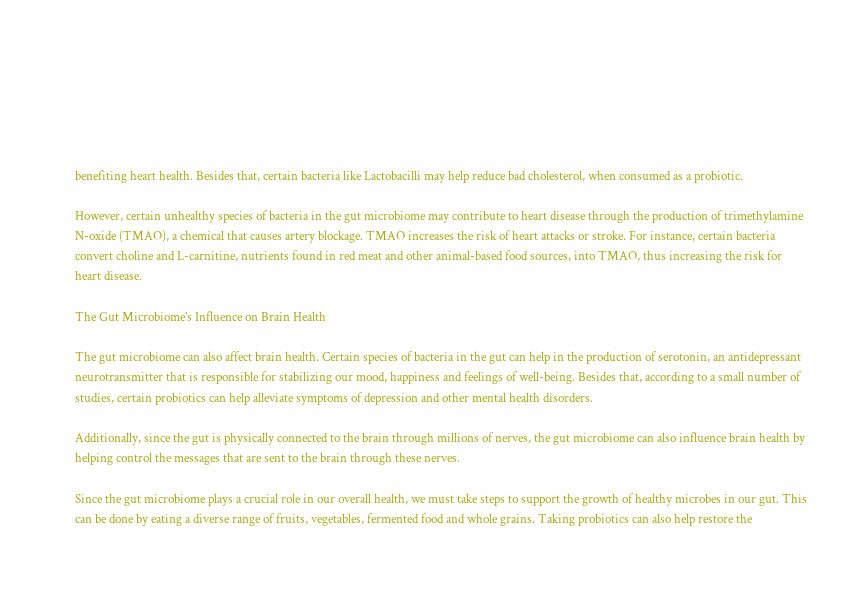benefiting heart health. Besides that, certain bacteria like Lactobacilli may help reduce bad cholesterol, when consumed as a probiotic.

However, certain unhealthy species of bacteria in the gut microbiome may contribute to heart disease through the production of trimethylamine N-oxide (TMAO), a chemical that causes artery blockage. TMAO increases the risk of heart attacks or stroke. For instance, certain bacteria convert choline and L-carnitine, nutrients found in red meat and other animal-based food sources, into TMAO, thus increasing the risk for heart disease.

The Gut Microbiome’s Influence on Brain Health

The gut microbiome can also affect brain health. Certain species of bacteria in the gut can help in the production of serotonin, an antidepressant neurotransmitter that is responsible for stabilizing our mood, happiness and feelings of well-being. Besides that, according to a small number of studies, certain probiotics can help alleviate symptoms of depression and other mental health disorders.

Additionally, since the gut is physically connected to the brain through millions of nerves, the gut microbiome can also influence brain health by helping control the messages that are sent to the brain through these nerves.

Since the gut microbiome plays a crucial role in our overall health, we must take steps to support the growth of healthy microbes in our gut. This can be done by eating a diverse range of fruits, vegetables, fermented food and whole grains. Taking probiotics can also help restore the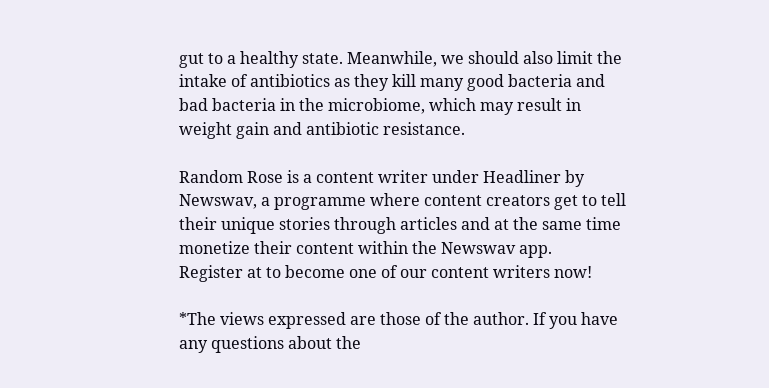gut to a healthy state. Meanwhile, we should also limit the intake of antibiotics as they kill many good bacteria and bad bacteria in the microbiome, which may result in weight gain and antibiotic resistance.

Random Rose is a content writer under Headliner by Newswav, a programme where content creators get to tell their unique stories through articles and at the same time monetize their content within the Newswav app.
Register at to become one of our content writers now!

*The views expressed are those of the author. If you have any questions about the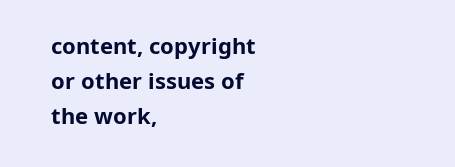content, copyright or other issues of the work,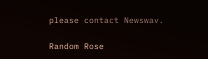please contact Newswav.

Random Rose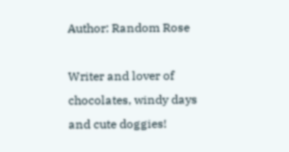Author: Random Rose

Writer and lover of chocolates, windy days and cute doggies!